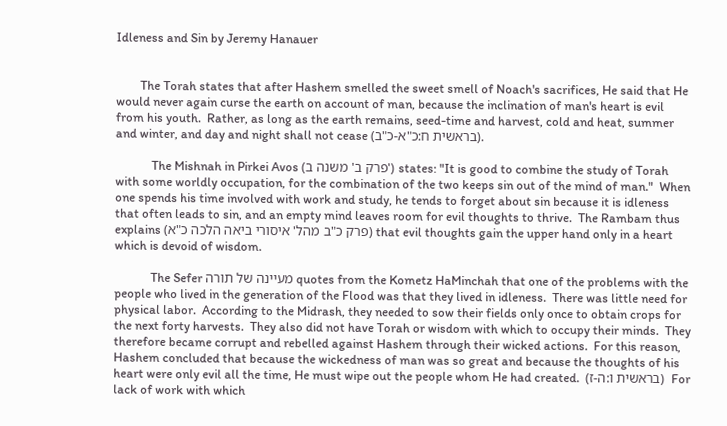Idleness and Sin by Jeremy Hanauer


        The Torah states that after Hashem smelled the sweet smell of Noach's sacrifices, He said that He would never again curse the earth on account of man, because the inclination of man's heart is evil from his youth.  Rather, as long as the earth remains, seed-time and harvest, cold and heat, summer and winter, and day and night shall not cease (בראשית ח:כ"א-כ"ב).

            The Mishnah in Pirkei Avos (פרק ב' משנה ב') states: "It is good to combine the study of Torah with some worldly occupation, for the combination of the two keeps sin out of the mind of man."  When one spends his time involved with work and study, he tends to forget about sin because it is idleness that often leads to sin, and an empty mind leaves room for evil thoughts to thrive.  The Rambam thus explains (פרק כ"ב מהל' איסורי ביאה הלכה כ"א) that evil thoughts gain the upper hand only in a heart which is devoid of wisdom.

            The Sefer מעיינה של תורה quotes from the Kometz HaMinchah that one of the problems with the people who lived in the generation of the Flood was that they lived in idleness.  There was little need for physical labor.  According to the Midrash, they needed to sow their fields only once to obtain crops for the next forty harvests.  They also did not have Torah or wisdom with which to occupy their minds.  They therefore became corrupt and rebelled against Hashem through their wicked actions.  For this reason, Hashem concluded that because the wickedness of man was so great and because the thoughts of his heart were only evil all the time, He must wipe out the people whom He had created.  (בראשית ו:ה-ז)  For lack of work with which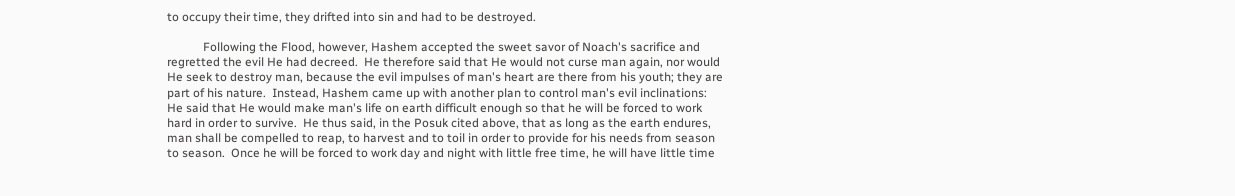to occupy their time, they drifted into sin and had to be destroyed.

            Following the Flood, however, Hashem accepted the sweet savor of Noach's sacrifice and regretted the evil He had decreed.  He therefore said that He would not curse man again, nor would He seek to destroy man, because the evil impulses of man's heart are there from his youth; they are part of his nature.  Instead, Hashem came up with another plan to control man's evil inclinations:  He said that He would make man's life on earth difficult enough so that he will be forced to work hard in order to survive.  He thus said, in the Posuk cited above, that as long as the earth endures, man shall be compelled to reap, to harvest and to toil in order to provide for his needs from season to season.  Once he will be forced to work day and night with little free time, he will have little time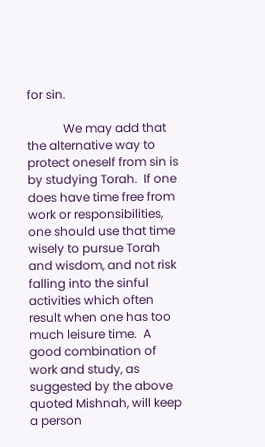for sin.

            We may add that the alternative way to protect oneself from sin is by studying Torah.  If one does have time free from work or responsibilities, one should use that time wisely to pursue Torah and wisdom, and not risk falling into the sinful activities which often result when one has too much leisure time.  A good combination of work and study, as suggested by the above quoted Mishnah, will keep a person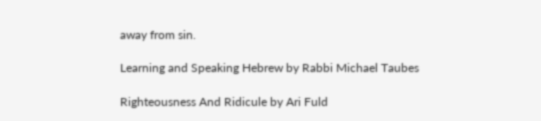away from sin.

Learning and Speaking Hebrew by Rabbi Michael Taubes

Righteousness And Ridicule by Ari Fuld